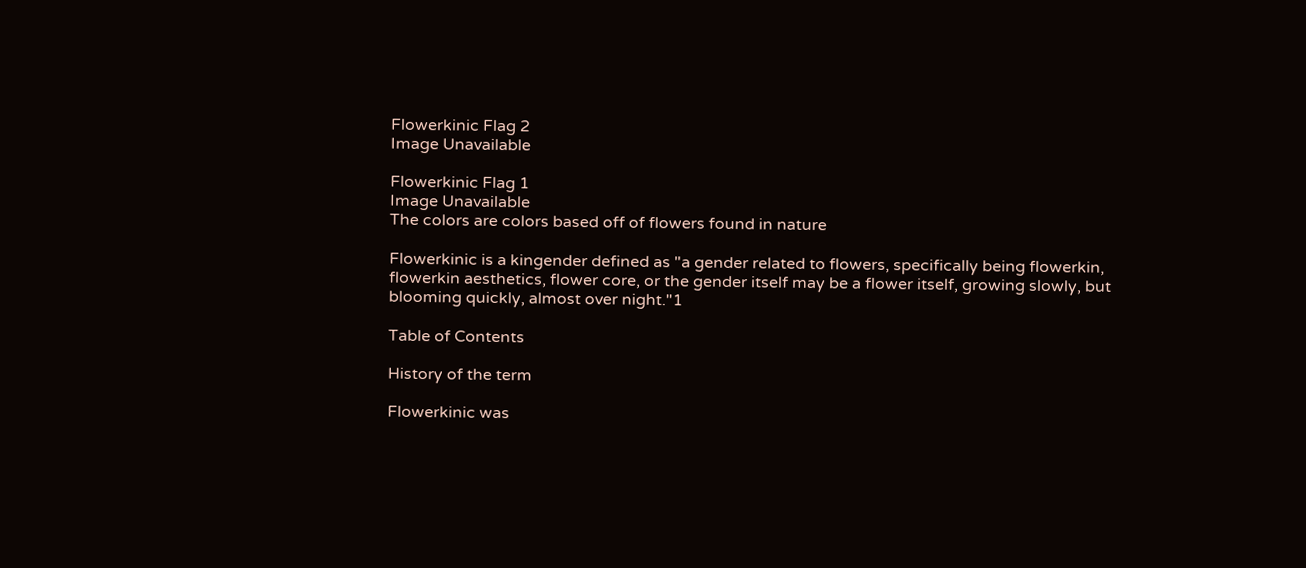Flowerkinic Flag 2
Image Unavailable

Flowerkinic Flag 1
Image Unavailable
The colors are colors based off of flowers found in nature

Flowerkinic is a kingender defined as "a gender related to flowers, specifically being flowerkin, flowerkin aesthetics, flower core, or the gender itself may be a flower itself, growing slowly, but blooming quickly, almost over night."1

Table of Contents

History of the term

Flowerkinic was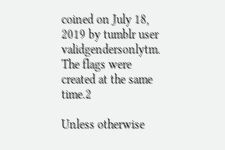coined on July 18, 2019 by tumblr user validgendersonlytm. The flags were created at the same time.2

Unless otherwise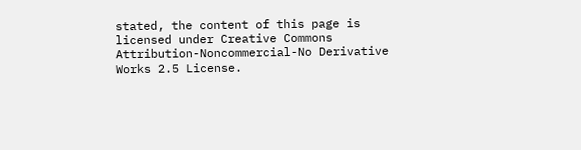stated, the content of this page is licensed under Creative Commons Attribution-Noncommercial-No Derivative Works 2.5 License.